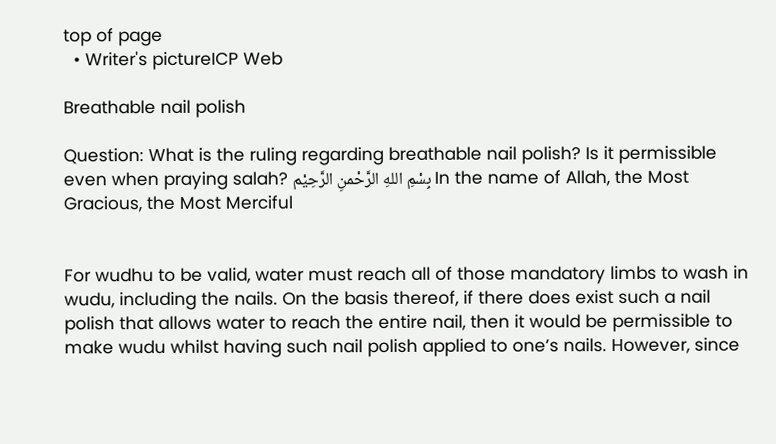top of page
  • Writer's pictureICP Web

Breathable nail polish

Question: What is the ruling regarding breathable nail polish? Is it permissible even when praying salah? بِسْمِ اللهِ الرَّحْمنِ الرَّحِيْم In the name of Allah, the Most Gracious, the Most Merciful


For wudhu to be valid, water must reach all of those mandatory limbs to wash in wudu, including the nails. On the basis thereof, if there does exist such a nail polish that allows water to reach the entire nail, then it would be permissible to make wudu whilst having such nail polish applied to one’s nails. However, since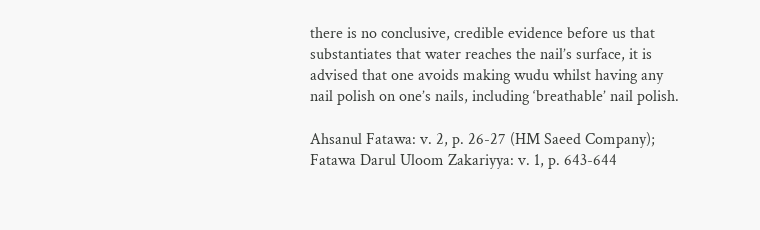there is no conclusive, credible evidence before us that substantiates that water reaches the nail’s surface, it is advised that one avoids making wudu whilst having any nail polish on one’s nails, including ‘breathable’ nail polish.

Ahsanul Fatawa: v. 2, p. 26-27 (HM Saeed Company); Fatawa Darul Uloom Zakariyya: v. 1, p. 643-644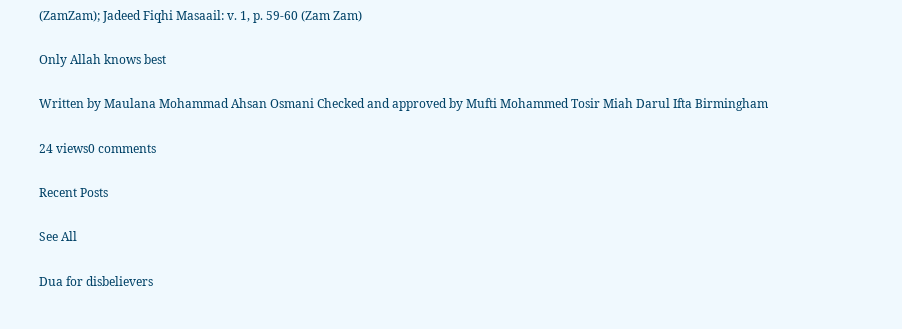(ZamZam); Jadeed Fiqhi Masaail: v. 1, p. 59-60 (Zam Zam)

Only Allah knows best

Written by Maulana Mohammad Ahsan Osmani Checked and approved by Mufti Mohammed Tosir Miah Darul Ifta Birmingham

24 views0 comments

Recent Posts

See All

Dua for disbelievers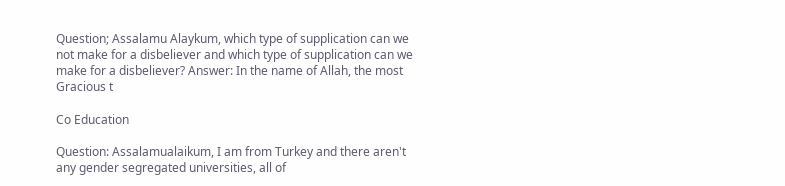Question; Assalamu Alaykum, which type of supplication can we not make for a disbeliever and which type of supplication can we make for a disbeliever? Answer: In the name of Allah, the most Gracious t

Co Education

Question: Assalamualaikum, I am from Turkey and there aren't any gender segregated universities, all of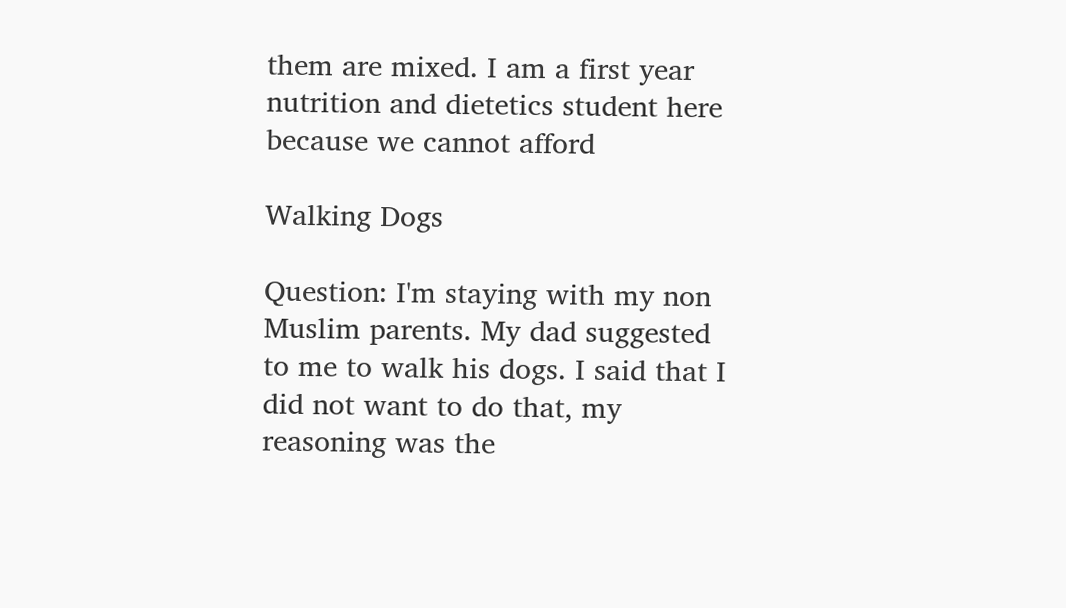them are mixed. I am a first year nutrition and dietetics student here because we cannot afford

Walking Dogs

Question: I'm staying with my non Muslim parents. My dad suggested to me to walk his dogs. I said that I did not want to do that, my reasoning was the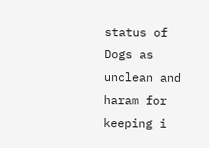status of Dogs as unclean and haram for keeping i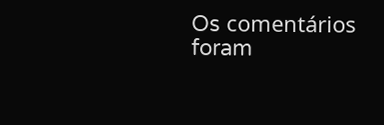Os comentários foram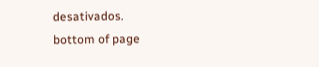desativados.
bottom of page